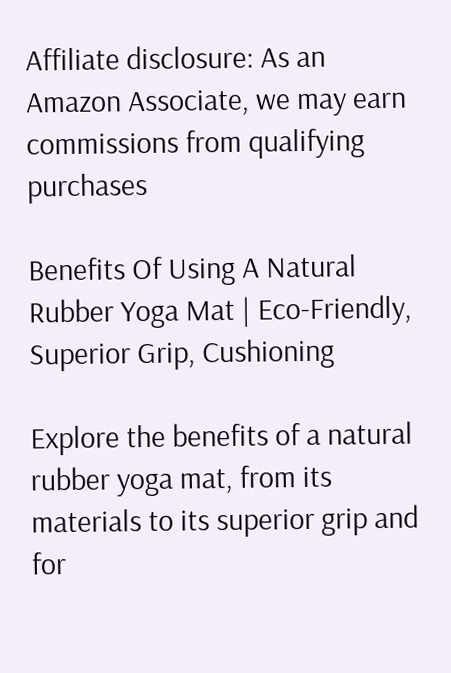Affiliate disclosure: As an Amazon Associate, we may earn commissions from qualifying purchases

Benefits Of Using A Natural Rubber Yoga Mat | Eco-Friendly, Superior Grip, Cushioning

Explore the benefits of a natural rubber yoga mat, from its materials to its superior grip and for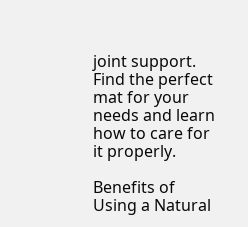joint support. Find the perfect mat for your needs and learn how to care for it properly.

Benefits of Using a Natural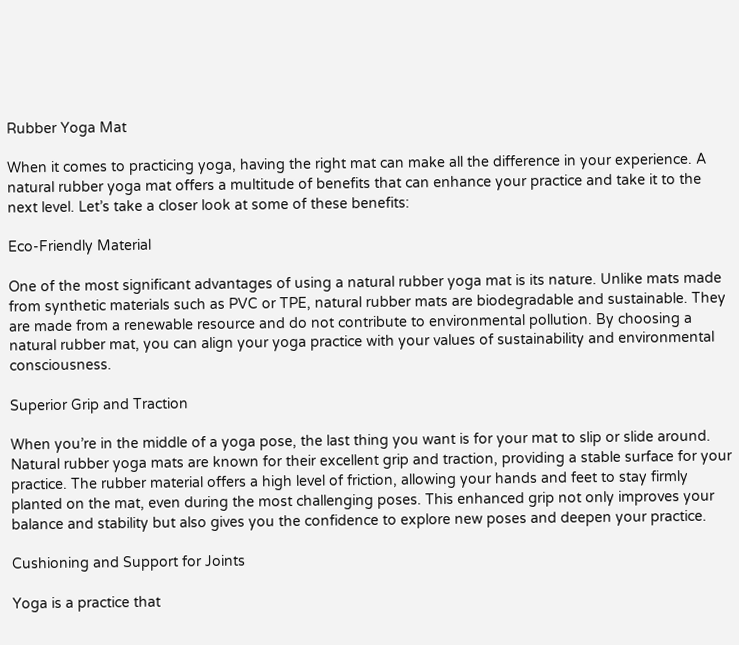Rubber Yoga Mat

When it comes to practicing yoga, having the right mat can make all the difference in your experience. A natural rubber yoga mat offers a multitude of benefits that can enhance your practice and take it to the next level. Let’s take a closer look at some of these benefits:

Eco-Friendly Material

One of the most significant advantages of using a natural rubber yoga mat is its nature. Unlike mats made from synthetic materials such as PVC or TPE, natural rubber mats are biodegradable and sustainable. They are made from a renewable resource and do not contribute to environmental pollution. By choosing a natural rubber mat, you can align your yoga practice with your values of sustainability and environmental consciousness.

Superior Grip and Traction

When you’re in the middle of a yoga pose, the last thing you want is for your mat to slip or slide around. Natural rubber yoga mats are known for their excellent grip and traction, providing a stable surface for your practice. The rubber material offers a high level of friction, allowing your hands and feet to stay firmly planted on the mat, even during the most challenging poses. This enhanced grip not only improves your balance and stability but also gives you the confidence to explore new poses and deepen your practice.

Cushioning and Support for Joints

Yoga is a practice that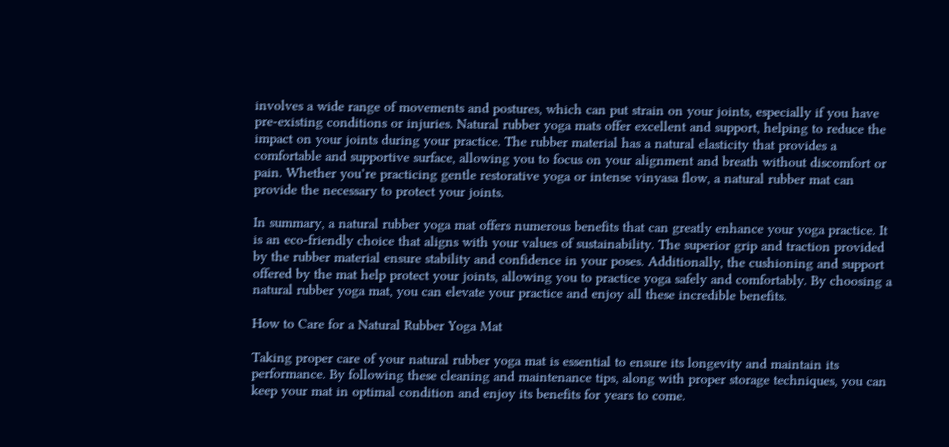involves a wide range of movements and postures, which can put strain on your joints, especially if you have pre-existing conditions or injuries. Natural rubber yoga mats offer excellent and support, helping to reduce the impact on your joints during your practice. The rubber material has a natural elasticity that provides a comfortable and supportive surface, allowing you to focus on your alignment and breath without discomfort or pain. Whether you’re practicing gentle restorative yoga or intense vinyasa flow, a natural rubber mat can provide the necessary to protect your joints.

In summary, a natural rubber yoga mat offers numerous benefits that can greatly enhance your yoga practice. It is an eco-friendly choice that aligns with your values of sustainability. The superior grip and traction provided by the rubber material ensure stability and confidence in your poses. Additionally, the cushioning and support offered by the mat help protect your joints, allowing you to practice yoga safely and comfortably. By choosing a natural rubber yoga mat, you can elevate your practice and enjoy all these incredible benefits.

How to Care for a Natural Rubber Yoga Mat

Taking proper care of your natural rubber yoga mat is essential to ensure its longevity and maintain its performance. By following these cleaning and maintenance tips, along with proper storage techniques, you can keep your mat in optimal condition and enjoy its benefits for years to come.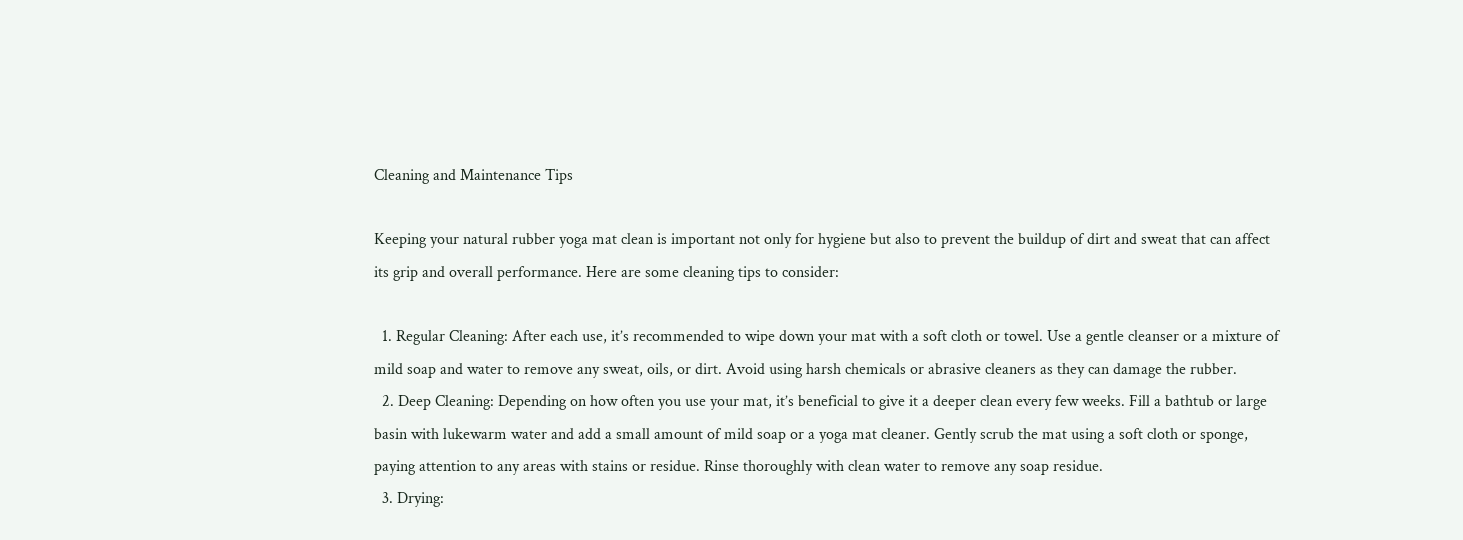Cleaning and Maintenance Tips

Keeping your natural rubber yoga mat clean is important not only for hygiene but also to prevent the buildup of dirt and sweat that can affect its grip and overall performance. Here are some cleaning tips to consider:

  1. Regular Cleaning: After each use, it’s recommended to wipe down your mat with a soft cloth or towel. Use a gentle cleanser or a mixture of mild soap and water to remove any sweat, oils, or dirt. Avoid using harsh chemicals or abrasive cleaners as they can damage the rubber.
  2. Deep Cleaning: Depending on how often you use your mat, it’s beneficial to give it a deeper clean every few weeks. Fill a bathtub or large basin with lukewarm water and add a small amount of mild soap or a yoga mat cleaner. Gently scrub the mat using a soft cloth or sponge, paying attention to any areas with stains or residue. Rinse thoroughly with clean water to remove any soap residue.
  3. Drying: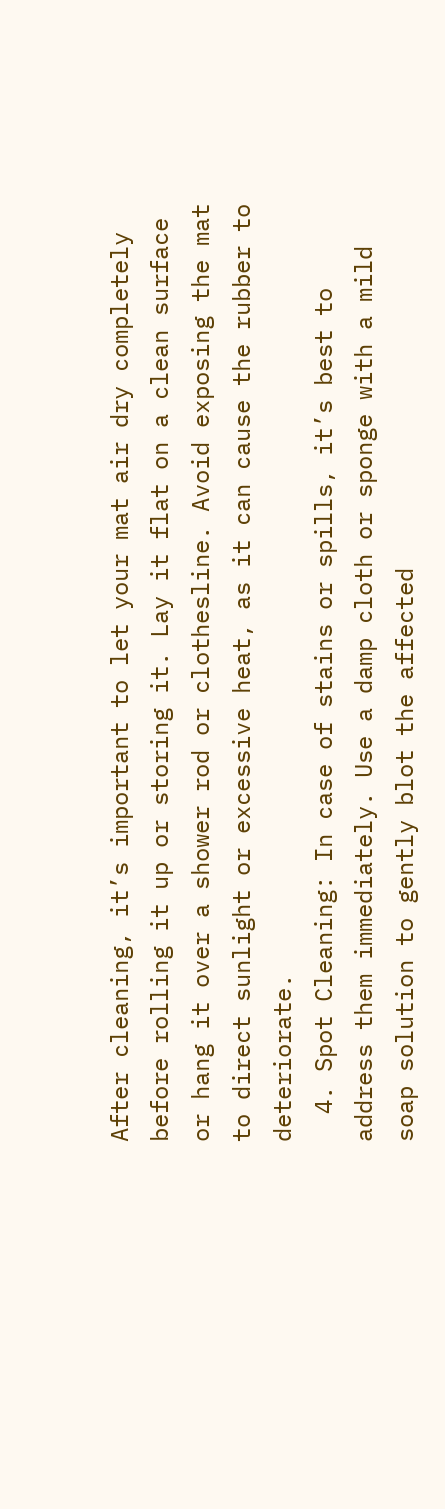After cleaning, it’s important to let your mat air dry completely before rolling it up or storing it. Lay it flat on a clean surface or hang it over a shower rod or clothesline. Avoid exposing the mat to direct sunlight or excessive heat, as it can cause the rubber to deteriorate.
  4. Spot Cleaning: In case of stains or spills, it’s best to address them immediately. Use a damp cloth or sponge with a mild soap solution to gently blot the affected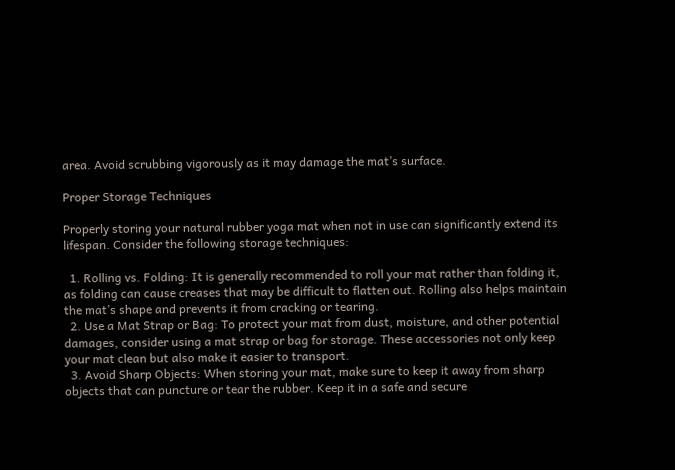area. Avoid scrubbing vigorously as it may damage the mat’s surface.

Proper Storage Techniques

Properly storing your natural rubber yoga mat when not in use can significantly extend its lifespan. Consider the following storage techniques:

  1. Rolling vs. Folding: It is generally recommended to roll your mat rather than folding it, as folding can cause creases that may be difficult to flatten out. Rolling also helps maintain the mat’s shape and prevents it from cracking or tearing.
  2. Use a Mat Strap or Bag: To protect your mat from dust, moisture, and other potential damages, consider using a mat strap or bag for storage. These accessories not only keep your mat clean but also make it easier to transport.
  3. Avoid Sharp Objects: When storing your mat, make sure to keep it away from sharp objects that can puncture or tear the rubber. Keep it in a safe and secure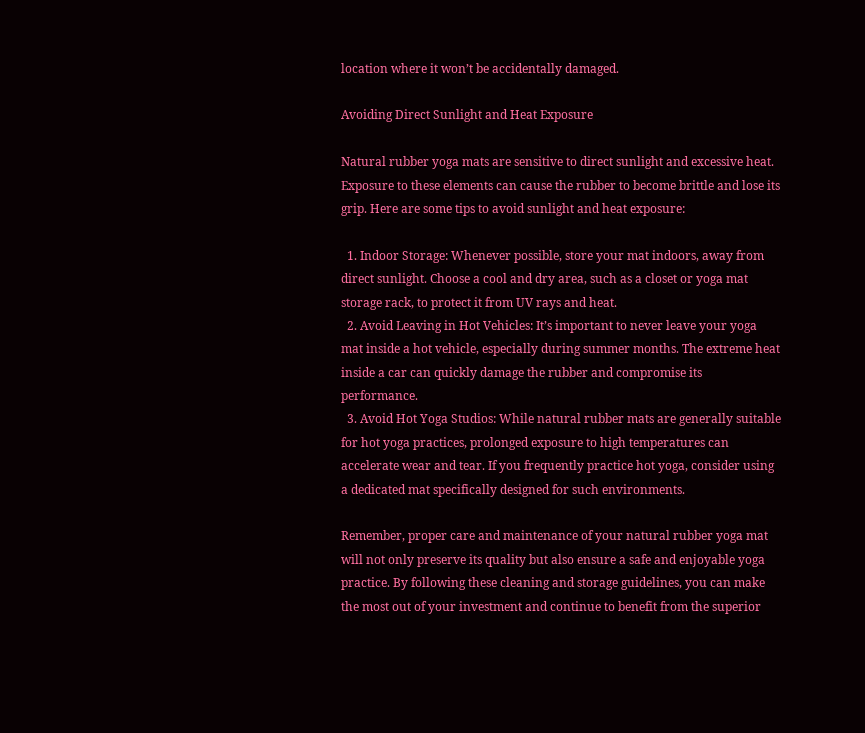location where it won’t be accidentally damaged.

Avoiding Direct Sunlight and Heat Exposure

Natural rubber yoga mats are sensitive to direct sunlight and excessive heat. Exposure to these elements can cause the rubber to become brittle and lose its grip. Here are some tips to avoid sunlight and heat exposure:

  1. Indoor Storage: Whenever possible, store your mat indoors, away from direct sunlight. Choose a cool and dry area, such as a closet or yoga mat storage rack, to protect it from UV rays and heat.
  2. Avoid Leaving in Hot Vehicles: It’s important to never leave your yoga mat inside a hot vehicle, especially during summer months. The extreme heat inside a car can quickly damage the rubber and compromise its performance.
  3. Avoid Hot Yoga Studios: While natural rubber mats are generally suitable for hot yoga practices, prolonged exposure to high temperatures can accelerate wear and tear. If you frequently practice hot yoga, consider using a dedicated mat specifically designed for such environments.

Remember, proper care and maintenance of your natural rubber yoga mat will not only preserve its quality but also ensure a safe and enjoyable yoga practice. By following these cleaning and storage guidelines, you can make the most out of your investment and continue to benefit from the superior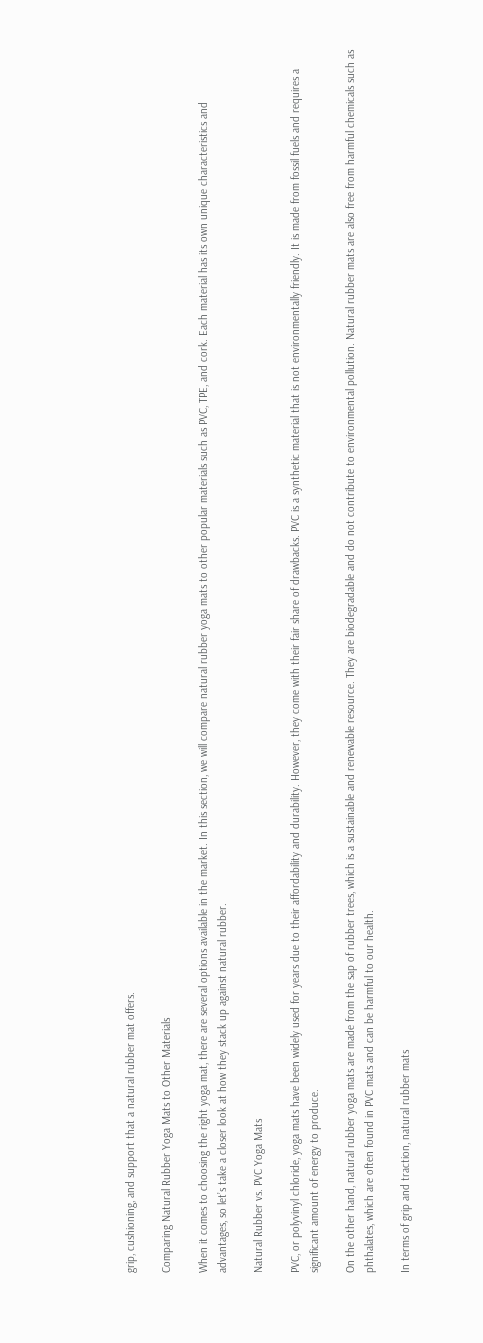grip, cushioning, and support that a natural rubber mat offers.

Comparing Natural Rubber Yoga Mats to Other Materials

When it comes to choosing the right yoga mat, there are several options available in the market. In this section, we will compare natural rubber yoga mats to other popular materials such as PVC, TPE, and cork. Each material has its own unique characteristics and advantages, so let’s take a closer look at how they stack up against natural rubber.

Natural Rubber vs. PVC Yoga Mats

PVC, or polyvinyl chloride, yoga mats have been widely used for years due to their affordability and durability. However, they come with their fair share of drawbacks. PVC is a synthetic material that is not environmentally friendly. It is made from fossil fuels and requires a significant amount of energy to produce.

On the other hand, natural rubber yoga mats are made from the sap of rubber trees, which is a sustainable and renewable resource. They are biodegradable and do not contribute to environmental pollution. Natural rubber mats are also free from harmful chemicals such as phthalates, which are often found in PVC mats and can be harmful to our health.

In terms of grip and traction, natural rubber mats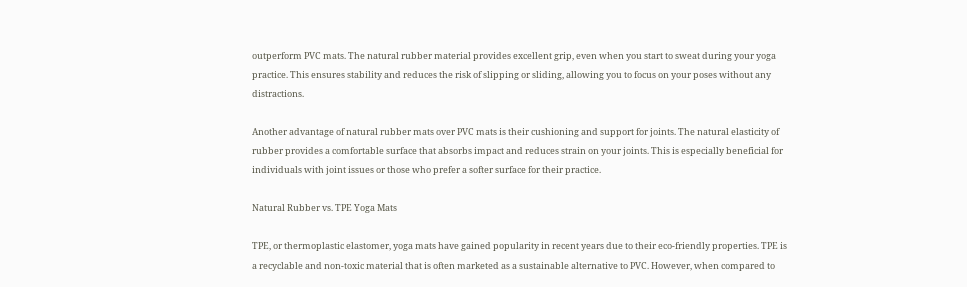outperform PVC mats. The natural rubber material provides excellent grip, even when you start to sweat during your yoga practice. This ensures stability and reduces the risk of slipping or sliding, allowing you to focus on your poses without any distractions.

Another advantage of natural rubber mats over PVC mats is their cushioning and support for joints. The natural elasticity of rubber provides a comfortable surface that absorbs impact and reduces strain on your joints. This is especially beneficial for individuals with joint issues or those who prefer a softer surface for their practice.

Natural Rubber vs. TPE Yoga Mats

TPE, or thermoplastic elastomer, yoga mats have gained popularity in recent years due to their eco-friendly properties. TPE is a recyclable and non-toxic material that is often marketed as a sustainable alternative to PVC. However, when compared to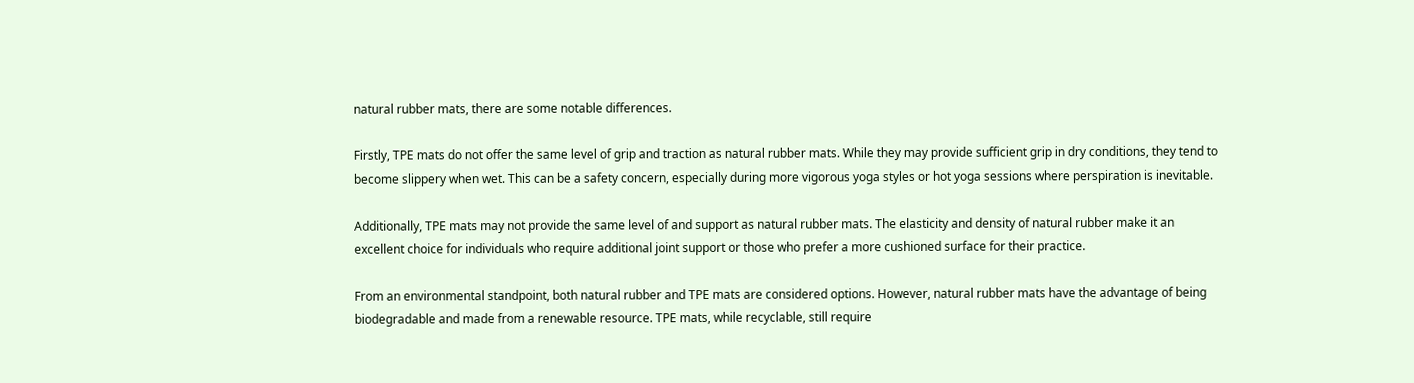natural rubber mats, there are some notable differences.

Firstly, TPE mats do not offer the same level of grip and traction as natural rubber mats. While they may provide sufficient grip in dry conditions, they tend to become slippery when wet. This can be a safety concern, especially during more vigorous yoga styles or hot yoga sessions where perspiration is inevitable.

Additionally, TPE mats may not provide the same level of and support as natural rubber mats. The elasticity and density of natural rubber make it an excellent choice for individuals who require additional joint support or those who prefer a more cushioned surface for their practice.

From an environmental standpoint, both natural rubber and TPE mats are considered options. However, natural rubber mats have the advantage of being biodegradable and made from a renewable resource. TPE mats, while recyclable, still require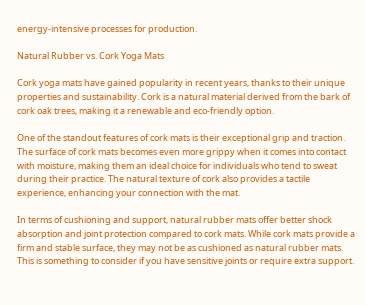energy-intensive processes for production.

Natural Rubber vs. Cork Yoga Mats

Cork yoga mats have gained popularity in recent years, thanks to their unique properties and sustainability. Cork is a natural material derived from the bark of cork oak trees, making it a renewable and eco-friendly option.

One of the standout features of cork mats is their exceptional grip and traction. The surface of cork mats becomes even more grippy when it comes into contact with moisture, making them an ideal choice for individuals who tend to sweat during their practice. The natural texture of cork also provides a tactile experience, enhancing your connection with the mat.

In terms of cushioning and support, natural rubber mats offer better shock absorption and joint protection compared to cork mats. While cork mats provide a firm and stable surface, they may not be as cushioned as natural rubber mats. This is something to consider if you have sensitive joints or require extra support.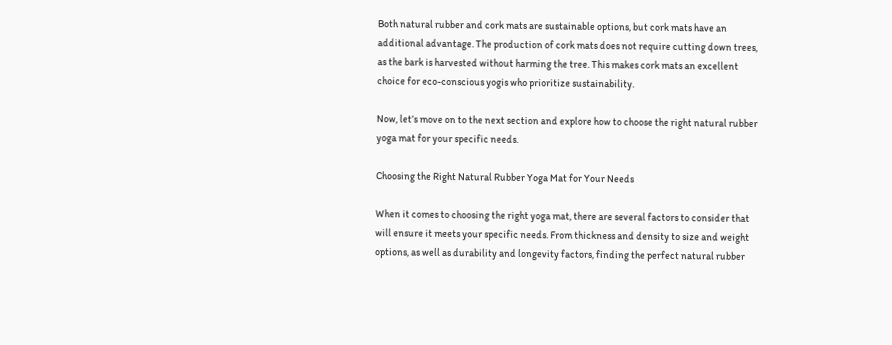Both natural rubber and cork mats are sustainable options, but cork mats have an additional advantage. The production of cork mats does not require cutting down trees, as the bark is harvested without harming the tree. This makes cork mats an excellent choice for eco-conscious yogis who prioritize sustainability.

Now, let’s move on to the next section and explore how to choose the right natural rubber yoga mat for your specific needs.

Choosing the Right Natural Rubber Yoga Mat for Your Needs

When it comes to choosing the right yoga mat, there are several factors to consider that will ensure it meets your specific needs. From thickness and density to size and weight options, as well as durability and longevity factors, finding the perfect natural rubber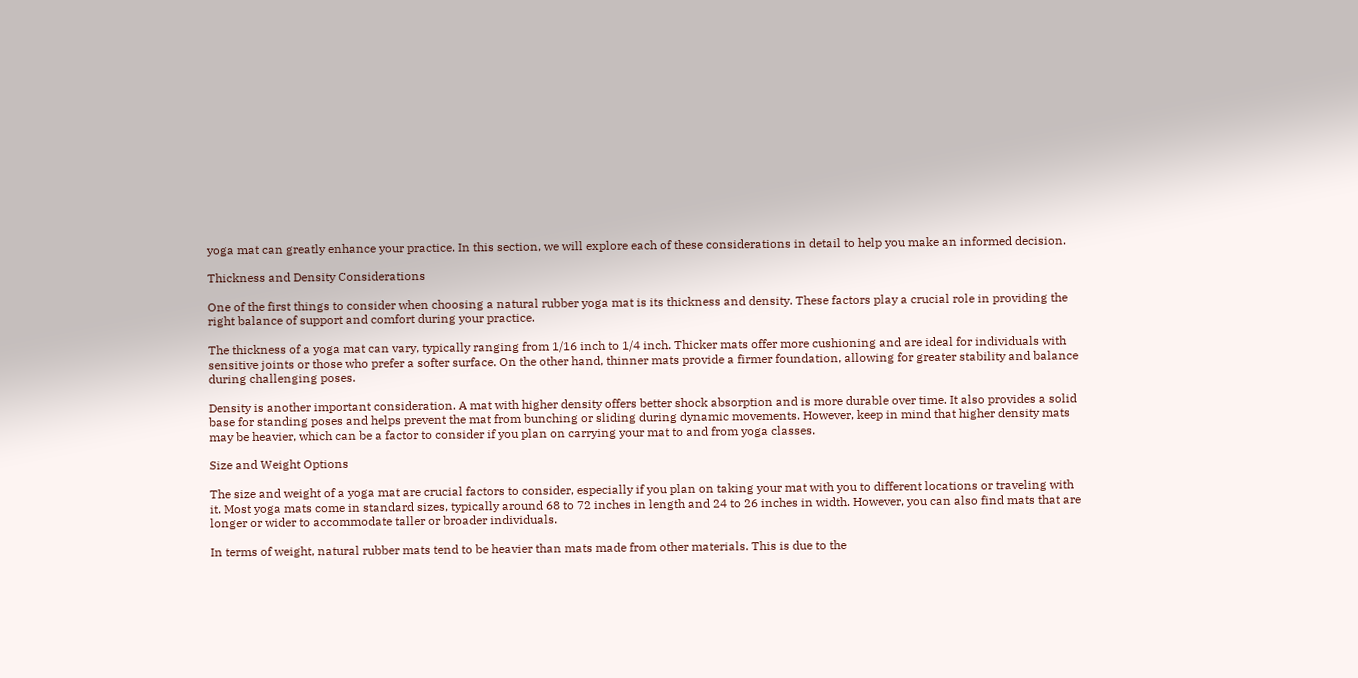yoga mat can greatly enhance your practice. In this section, we will explore each of these considerations in detail to help you make an informed decision.

Thickness and Density Considerations

One of the first things to consider when choosing a natural rubber yoga mat is its thickness and density. These factors play a crucial role in providing the right balance of support and comfort during your practice.

The thickness of a yoga mat can vary, typically ranging from 1/16 inch to 1/4 inch. Thicker mats offer more cushioning and are ideal for individuals with sensitive joints or those who prefer a softer surface. On the other hand, thinner mats provide a firmer foundation, allowing for greater stability and balance during challenging poses.

Density is another important consideration. A mat with higher density offers better shock absorption and is more durable over time. It also provides a solid base for standing poses and helps prevent the mat from bunching or sliding during dynamic movements. However, keep in mind that higher density mats may be heavier, which can be a factor to consider if you plan on carrying your mat to and from yoga classes.

Size and Weight Options

The size and weight of a yoga mat are crucial factors to consider, especially if you plan on taking your mat with you to different locations or traveling with it. Most yoga mats come in standard sizes, typically around 68 to 72 inches in length and 24 to 26 inches in width. However, you can also find mats that are longer or wider to accommodate taller or broader individuals.

In terms of weight, natural rubber mats tend to be heavier than mats made from other materials. This is due to the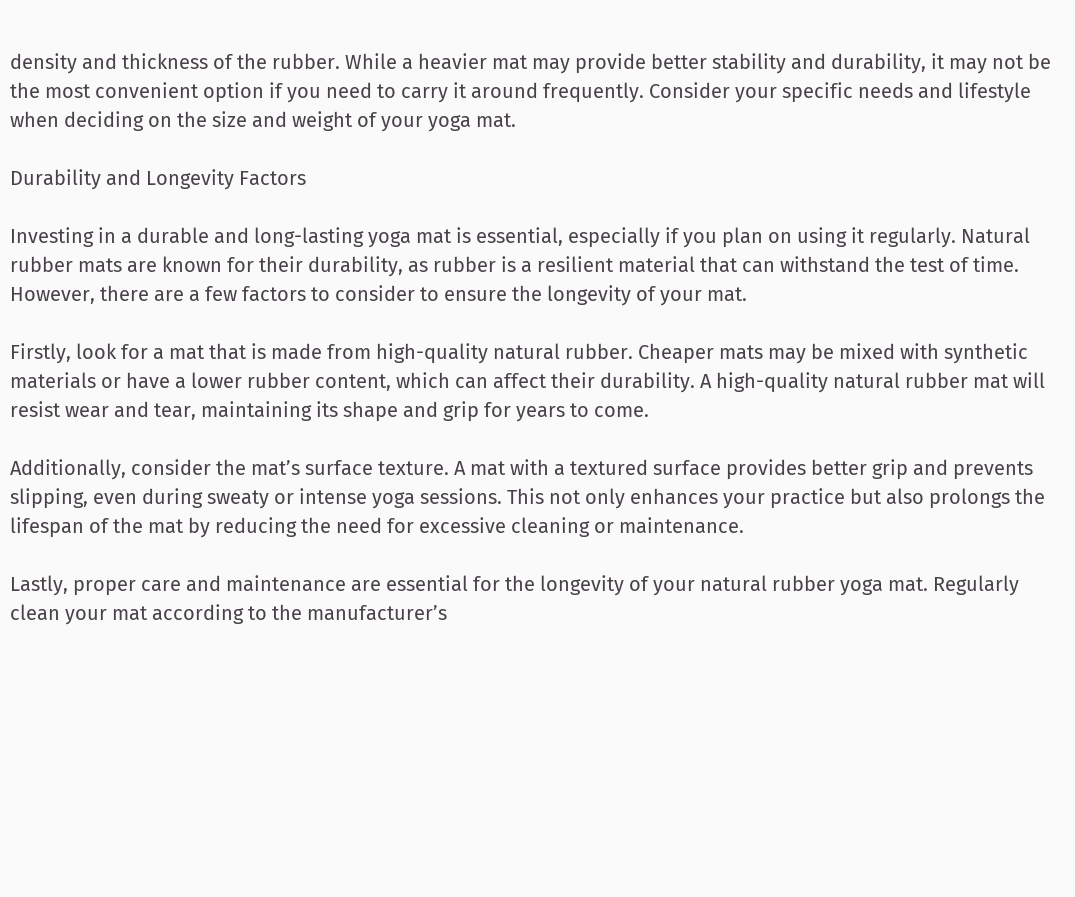density and thickness of the rubber. While a heavier mat may provide better stability and durability, it may not be the most convenient option if you need to carry it around frequently. Consider your specific needs and lifestyle when deciding on the size and weight of your yoga mat.

Durability and Longevity Factors

Investing in a durable and long-lasting yoga mat is essential, especially if you plan on using it regularly. Natural rubber mats are known for their durability, as rubber is a resilient material that can withstand the test of time. However, there are a few factors to consider to ensure the longevity of your mat.

Firstly, look for a mat that is made from high-quality natural rubber. Cheaper mats may be mixed with synthetic materials or have a lower rubber content, which can affect their durability. A high-quality natural rubber mat will resist wear and tear, maintaining its shape and grip for years to come.

Additionally, consider the mat’s surface texture. A mat with a textured surface provides better grip and prevents slipping, even during sweaty or intense yoga sessions. This not only enhances your practice but also prolongs the lifespan of the mat by reducing the need for excessive cleaning or maintenance.

Lastly, proper care and maintenance are essential for the longevity of your natural rubber yoga mat. Regularly clean your mat according to the manufacturer’s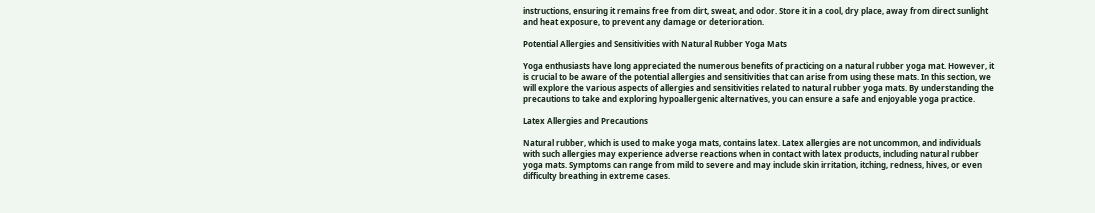instructions, ensuring it remains free from dirt, sweat, and odor. Store it in a cool, dry place, away from direct sunlight and heat exposure, to prevent any damage or deterioration.

Potential Allergies and Sensitivities with Natural Rubber Yoga Mats

Yoga enthusiasts have long appreciated the numerous benefits of practicing on a natural rubber yoga mat. However, it is crucial to be aware of the potential allergies and sensitivities that can arise from using these mats. In this section, we will explore the various aspects of allergies and sensitivities related to natural rubber yoga mats. By understanding the precautions to take and exploring hypoallergenic alternatives, you can ensure a safe and enjoyable yoga practice.

Latex Allergies and Precautions

Natural rubber, which is used to make yoga mats, contains latex. Latex allergies are not uncommon, and individuals with such allergies may experience adverse reactions when in contact with latex products, including natural rubber yoga mats. Symptoms can range from mild to severe and may include skin irritation, itching, redness, hives, or even difficulty breathing in extreme cases.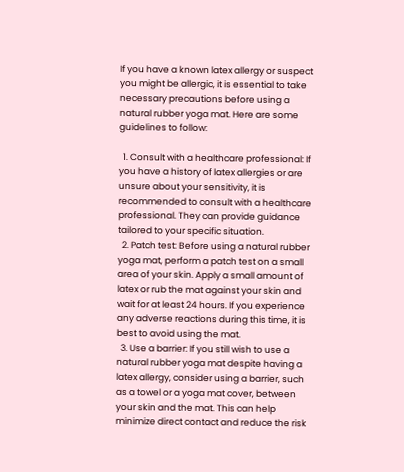If you have a known latex allergy or suspect you might be allergic, it is essential to take necessary precautions before using a natural rubber yoga mat. Here are some guidelines to follow:

  1. Consult with a healthcare professional: If you have a history of latex allergies or are unsure about your sensitivity, it is recommended to consult with a healthcare professional. They can provide guidance tailored to your specific situation.
  2. Patch test: Before using a natural rubber yoga mat, perform a patch test on a small area of your skin. Apply a small amount of latex or rub the mat against your skin and wait for at least 24 hours. If you experience any adverse reactions during this time, it is best to avoid using the mat.
  3. Use a barrier: If you still wish to use a natural rubber yoga mat despite having a latex allergy, consider using a barrier, such as a towel or a yoga mat cover, between your skin and the mat. This can help minimize direct contact and reduce the risk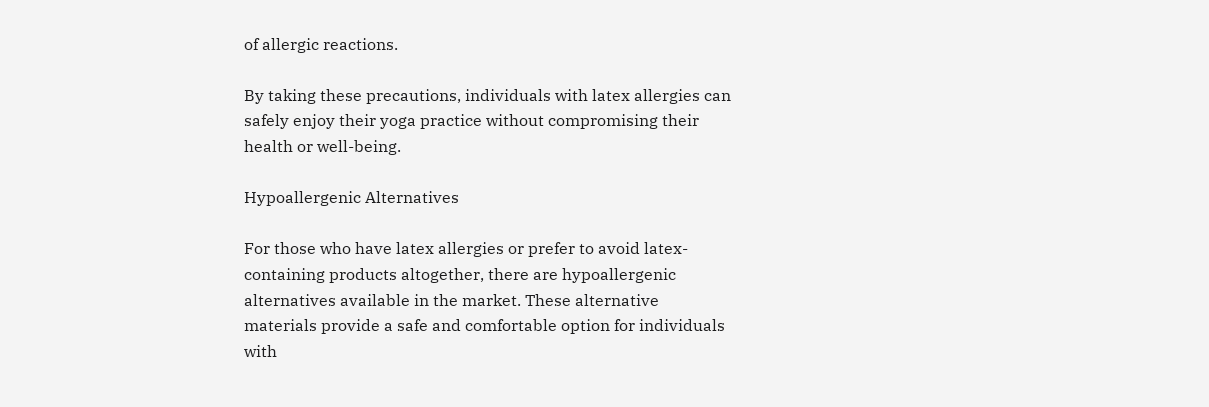of allergic reactions.

By taking these precautions, individuals with latex allergies can safely enjoy their yoga practice without compromising their health or well-being.

Hypoallergenic Alternatives

For those who have latex allergies or prefer to avoid latex-containing products altogether, there are hypoallergenic alternatives available in the market. These alternative materials provide a safe and comfortable option for individuals with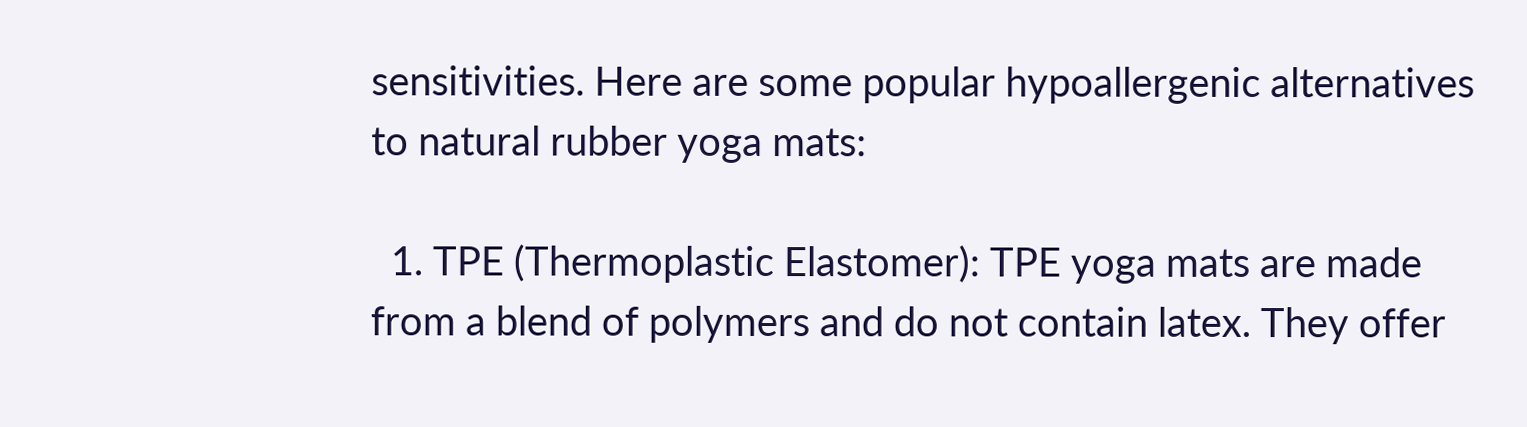sensitivities. Here are some popular hypoallergenic alternatives to natural rubber yoga mats:

  1. TPE (Thermoplastic Elastomer): TPE yoga mats are made from a blend of polymers and do not contain latex. They offer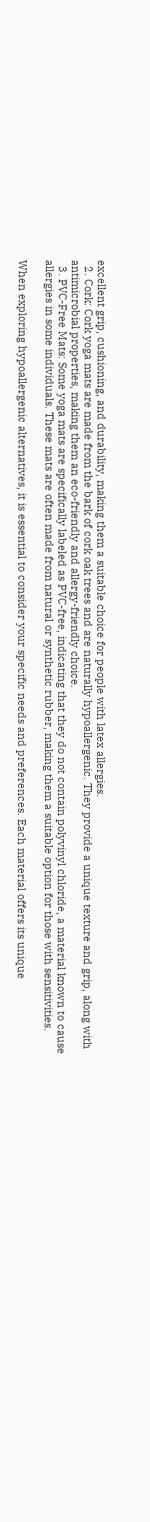excellent grip, cushioning, and durability, making them a suitable choice for people with latex allergies.
  2. Cork: Cork yoga mats are made from the bark of cork oak trees and are naturally hypoallergenic. They provide a unique texture and grip, along with antimicrobial properties, making them an eco-friendly and allergy-friendly choice.
  3. PVC-Free Mats: Some yoga mats are specifically labeled as PVC-free, indicating that they do not contain polyvinyl chloride, a material known to cause allergies in some individuals. These mats are often made from natural or synthetic rubber, making them a suitable option for those with sensitivities.

When exploring hypoallergenic alternatives, it is essential to consider your specific needs and preferences. Each material offers its unique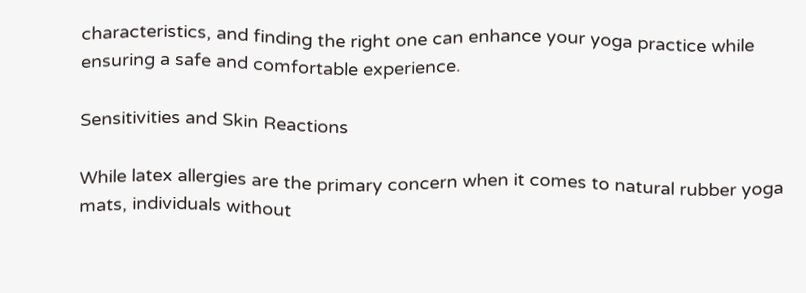characteristics, and finding the right one can enhance your yoga practice while ensuring a safe and comfortable experience.

Sensitivities and Skin Reactions

While latex allergies are the primary concern when it comes to natural rubber yoga mats, individuals without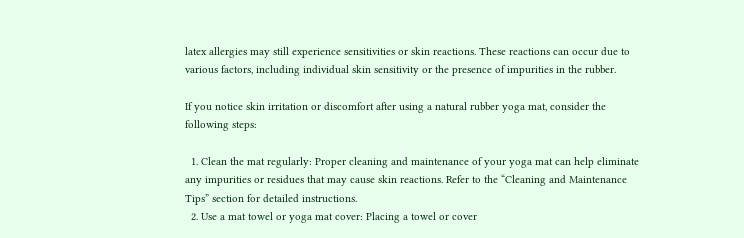latex allergies may still experience sensitivities or skin reactions. These reactions can occur due to various factors, including individual skin sensitivity or the presence of impurities in the rubber.

If you notice skin irritation or discomfort after using a natural rubber yoga mat, consider the following steps:

  1. Clean the mat regularly: Proper cleaning and maintenance of your yoga mat can help eliminate any impurities or residues that may cause skin reactions. Refer to the “Cleaning and Maintenance Tips” section for detailed instructions.
  2. Use a mat towel or yoga mat cover: Placing a towel or cover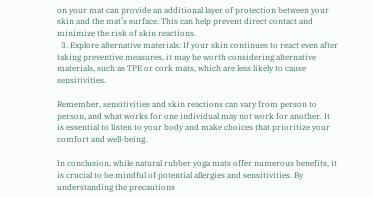on your mat can provide an additional layer of protection between your skin and the mat’s surface. This can help prevent direct contact and minimize the risk of skin reactions.
  3. Explore alternative materials: If your skin continues to react even after taking preventive measures, it may be worth considering alternative materials, such as TPE or cork mats, which are less likely to cause sensitivities.

Remember, sensitivities and skin reactions can vary from person to person, and what works for one individual may not work for another. It is essential to listen to your body and make choices that prioritize your comfort and well-being.

In conclusion, while natural rubber yoga mats offer numerous benefits, it is crucial to be mindful of potential allergies and sensitivities. By understanding the precautions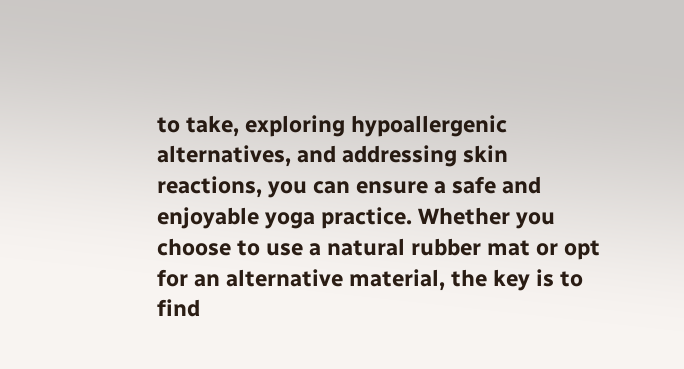to take, exploring hypoallergenic alternatives, and addressing skin reactions, you can ensure a safe and enjoyable yoga practice. Whether you choose to use a natural rubber mat or opt for an alternative material, the key is to find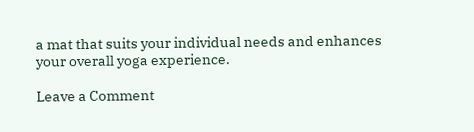a mat that suits your individual needs and enhances your overall yoga experience.

Leave a Comment